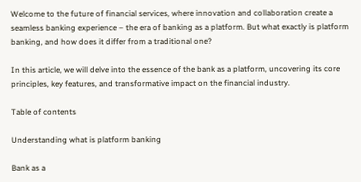Welcome to the future of financial services, where innovation and collaboration create a seamless banking experience – the era of banking as a platform. But what exactly is platform banking, and how does it differ from a traditional one?

In this article, we will delve into the essence of the bank as a platform, uncovering its core principles, key features, and transformative impact on the financial industry.

Table of contents

Understanding what is platform banking

Bank as a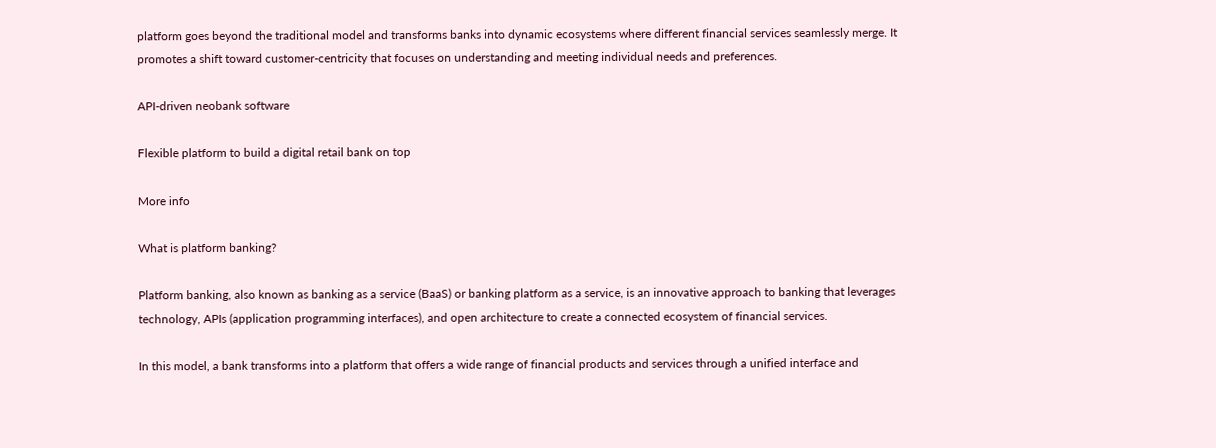platform goes beyond the traditional model and transforms banks into dynamic ecosystems where different financial services seamlessly merge. It promotes a shift toward customer-centricity that focuses on understanding and meeting individual needs and preferences.

API-driven neobank software

Flexible platform to build a digital retail bank on top

More info

What is platform banking?

Platform banking, also known as banking as a service (BaaS) or banking platform as a service, is an innovative approach to banking that leverages technology, APIs (application programming interfaces), and open architecture to create a connected ecosystem of financial services.

In this model, a bank transforms into a platform that offers a wide range of financial products and services through a unified interface and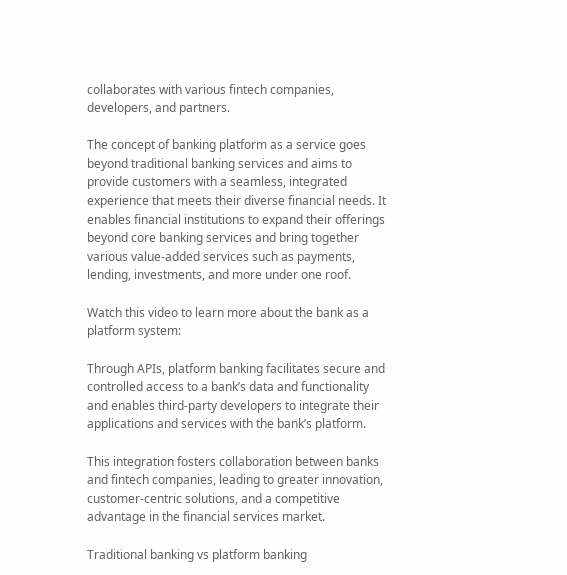collaborates with various fintech companies, developers, and partners.

The concept of banking platform as a service goes beyond traditional banking services and aims to provide customers with a seamless, integrated experience that meets their diverse financial needs. It enables financial institutions to expand their offerings beyond core banking services and bring together various value-added services such as payments, lending, investments, and more under one roof.

Watch this video to learn more about the bank as a platform system:

Through APIs, platform banking facilitates secure and controlled access to a bank’s data and functionality and enables third-party developers to integrate their applications and services with the bank’s platform.

This integration fosters collaboration between banks and fintech companies, leading to greater innovation, customer-centric solutions, and a competitive advantage in the financial services market.

Traditional banking vs platform banking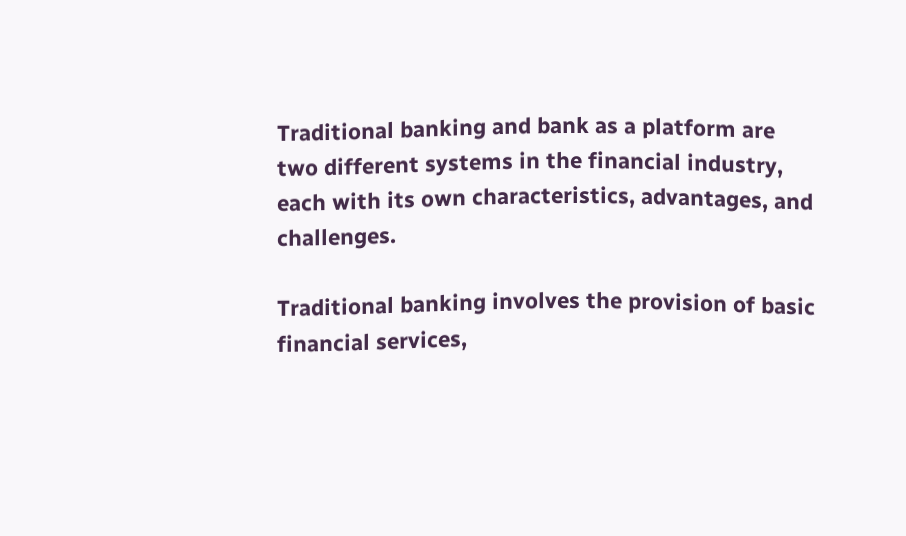Traditional banking and bank as a platform are two different systems in the financial industry, each with its own characteristics, advantages, and challenges.

Traditional banking involves the provision of basic financial services,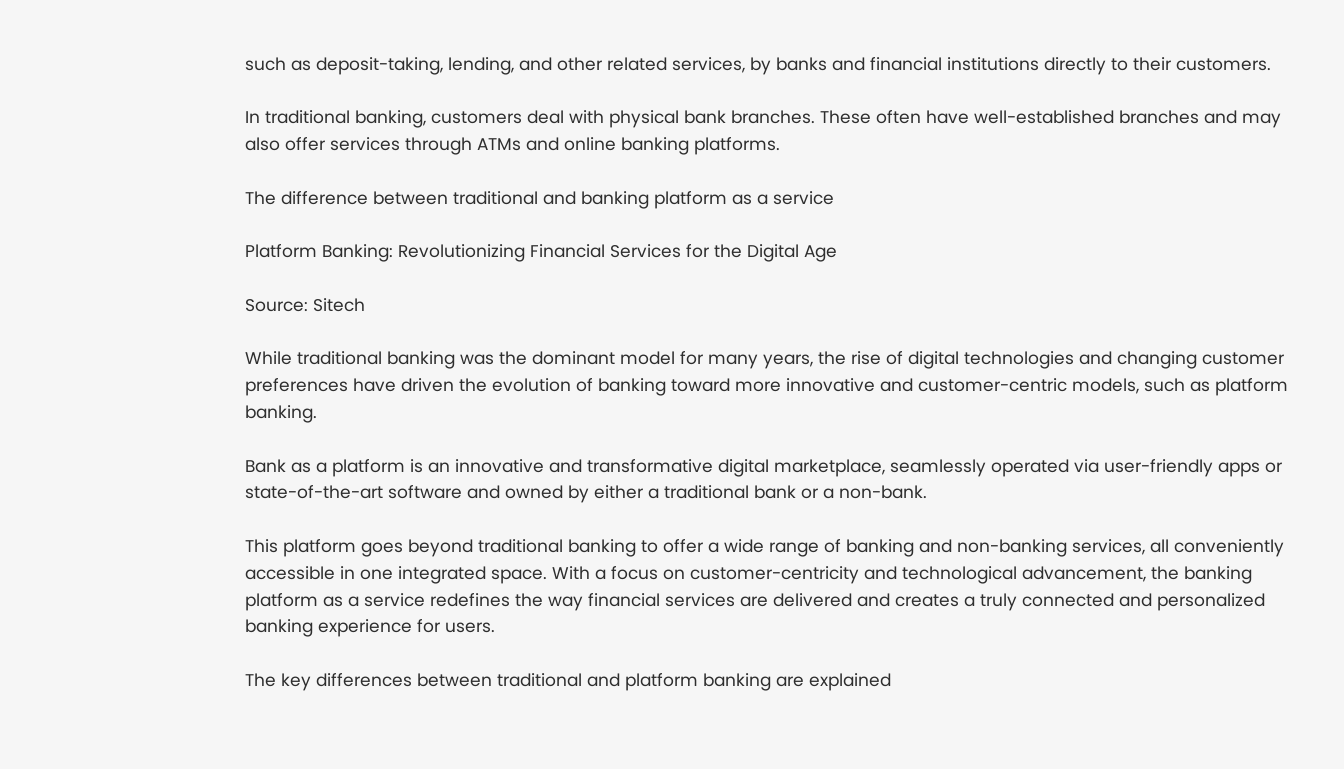such as deposit-taking, lending, and other related services, by banks and financial institutions directly to their customers.

In traditional banking, customers deal with physical bank branches. These often have well-established branches and may also offer services through ATMs and online banking platforms.

The difference between traditional and banking platform as a service

Platform Banking: Revolutionizing Financial Services for the Digital Age

Source: Sitech

While traditional banking was the dominant model for many years, the rise of digital technologies and changing customer preferences have driven the evolution of banking toward more innovative and customer-centric models, such as platform banking.

Bank as a platform is an innovative and transformative digital marketplace, seamlessly operated via user-friendly apps or state-of-the-art software and owned by either a traditional bank or a non-bank.

This platform goes beyond traditional banking to offer a wide range of banking and non-banking services, all conveniently accessible in one integrated space. With a focus on customer-centricity and technological advancement, the banking platform as a service redefines the way financial services are delivered and creates a truly connected and personalized banking experience for users.

The key differences between traditional and platform banking are explained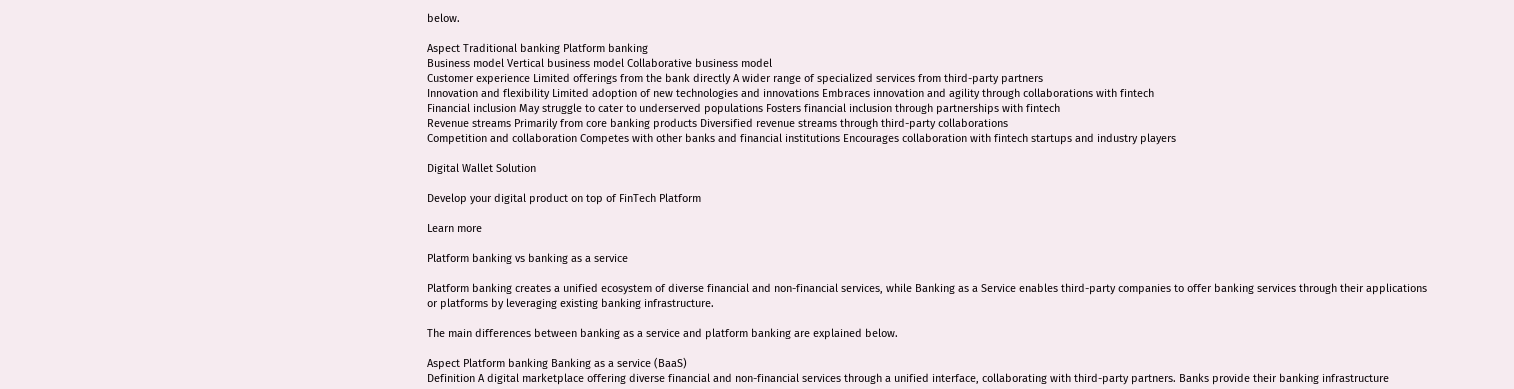below.

Aspect Traditional banking Platform banking
Business model Vertical business model Collaborative business model
Customer experience Limited offerings from the bank directly A wider range of specialized services from third-party partners
Innovation and flexibility Limited adoption of new technologies and innovations Embraces innovation and agility through collaborations with fintech
Financial inclusion May struggle to cater to underserved populations Fosters financial inclusion through partnerships with fintech
Revenue streams Primarily from core banking products Diversified revenue streams through third-party collaborations
Competition and collaboration Competes with other banks and financial institutions Encourages collaboration with fintech startups and industry players

Digital Wallet Solution

Develop your digital product on top of FinTech Platform

Learn more

Platform banking vs banking as a service

Platform banking creates a unified ecosystem of diverse financial and non-financial services, while Banking as a Service enables third-party companies to offer banking services through their applications or platforms by leveraging existing banking infrastructure.

The main differences between banking as a service and platform banking are explained below.

Aspect Platform banking Banking as a service (BaaS)
Definition A digital marketplace offering diverse financial and non-financial services through a unified interface, collaborating with third-party partners. Banks provide their banking infrastructure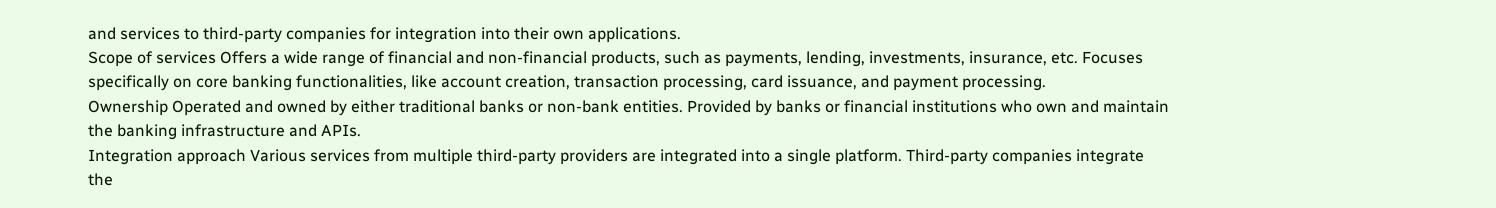and services to third-party companies for integration into their own applications.
Scope of services Offers a wide range of financial and non-financial products, such as payments, lending, investments, insurance, etc. Focuses specifically on core banking functionalities, like account creation, transaction processing, card issuance, and payment processing.
Ownership Operated and owned by either traditional banks or non-bank entities. Provided by banks or financial institutions who own and maintain the banking infrastructure and APIs.
Integration approach Various services from multiple third-party providers are integrated into a single platform. Third-party companies integrate the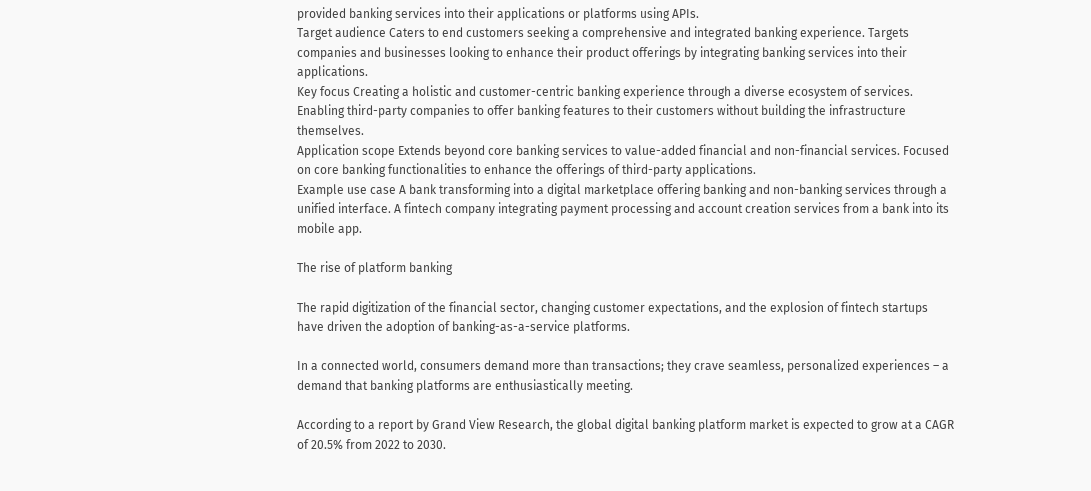provided banking services into their applications or platforms using APIs.
Target audience Caters to end customers seeking a comprehensive and integrated banking experience. Targets companies and businesses looking to enhance their product offerings by integrating banking services into their applications.
Key focus Creating a holistic and customer-centric banking experience through a diverse ecosystem of services. Enabling third-party companies to offer banking features to their customers without building the infrastructure themselves.
Application scope Extends beyond core banking services to value-added financial and non-financial services. Focused on core banking functionalities to enhance the offerings of third-party applications.
Example use case A bank transforming into a digital marketplace offering banking and non-banking services through a unified interface. A fintech company integrating payment processing and account creation services from a bank into its mobile app.

The rise of platform banking

The rapid digitization of the financial sector, changing customer expectations, and the explosion of fintech startups have driven the adoption of banking-as-a-service platforms.

In a connected world, consumers demand more than transactions; they crave seamless, personalized experiences – a demand that banking platforms are enthusiastically meeting.

According to a report by Grand View Research, the global digital banking platform market is expected to grow at a CAGR of 20.5% from 2022 to 2030.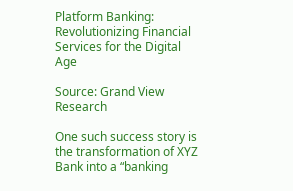Platform Banking: Revolutionizing Financial Services for the Digital Age

Source: Grand View Research

One such success story is the transformation of XYZ Bank into a “banking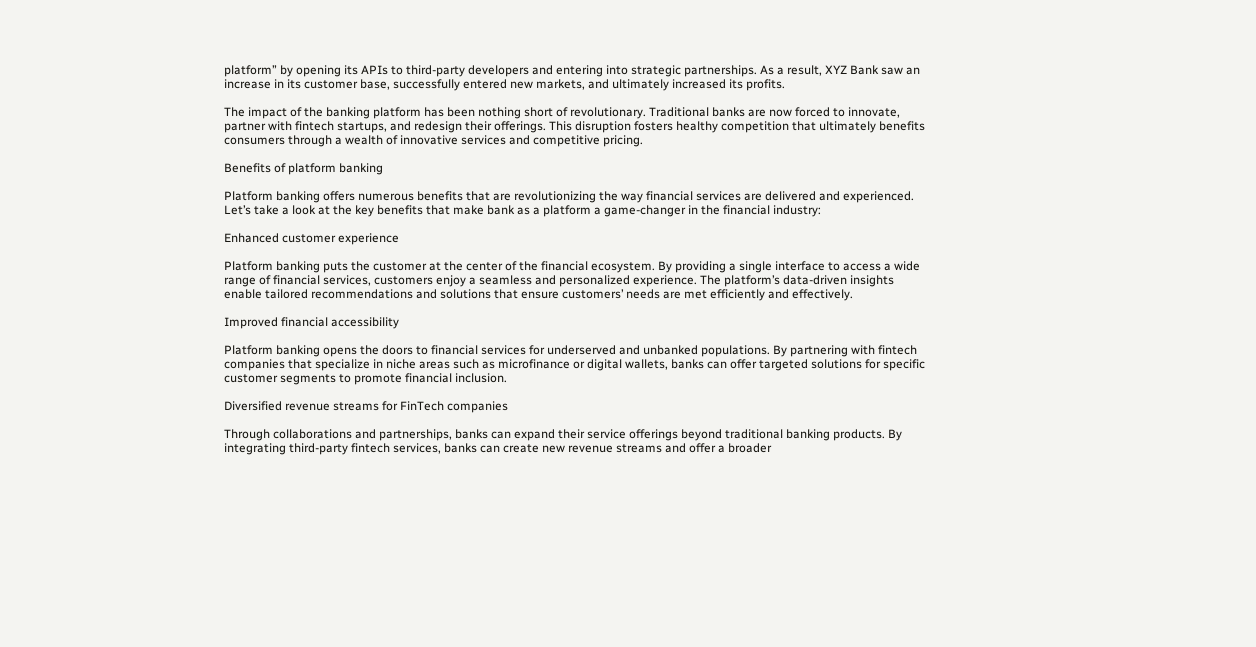platform” by opening its APIs to third-party developers and entering into strategic partnerships. As a result, XYZ Bank saw an increase in its customer base, successfully entered new markets, and ultimately increased its profits.

The impact of the banking platform has been nothing short of revolutionary. Traditional banks are now forced to innovate, partner with fintech startups, and redesign their offerings. This disruption fosters healthy competition that ultimately benefits consumers through a wealth of innovative services and competitive pricing.

Benefits of platform banking

Platform banking offers numerous benefits that are revolutionizing the way financial services are delivered and experienced. Let’s take a look at the key benefits that make bank as a platform a game-changer in the financial industry:

Enhanced customer experience

Platform banking puts the customer at the center of the financial ecosystem. By providing a single interface to access a wide range of financial services, customers enjoy a seamless and personalized experience. The platform’s data-driven insights enable tailored recommendations and solutions that ensure customers’ needs are met efficiently and effectively.

Improved financial accessibility

Platform banking opens the doors to financial services for underserved and unbanked populations. By partnering with fintech companies that specialize in niche areas such as microfinance or digital wallets, banks can offer targeted solutions for specific customer segments to promote financial inclusion.

Diversified revenue streams for FinTech companies

Through collaborations and partnerships, banks can expand their service offerings beyond traditional banking products. By integrating third-party fintech services, banks can create new revenue streams and offer a broader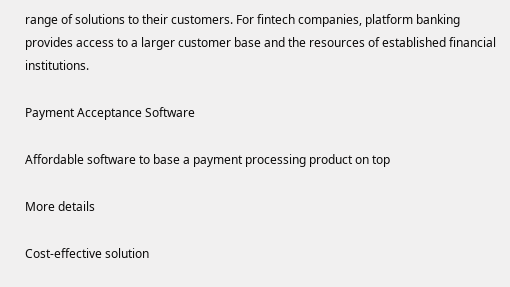range of solutions to their customers. For fintech companies, platform banking provides access to a larger customer base and the resources of established financial institutions.

Payment Acceptance Software

Affordable software to base a payment processing product on top

More details

Cost-effective solution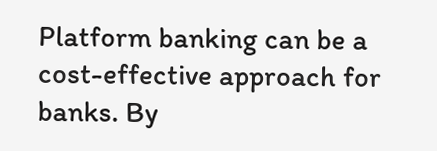Platform banking can be a cost-effective approach for banks. By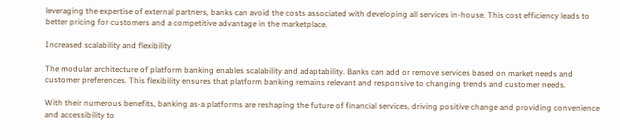leveraging the expertise of external partners, banks can avoid the costs associated with developing all services in-house. This cost efficiency leads to better pricing for customers and a competitive advantage in the marketplace.

Increased scalability and flexibility

The modular architecture of platform banking enables scalability and adaptability. Banks can add or remove services based on market needs and customer preferences. This flexibility ensures that platform banking remains relevant and responsive to changing trends and customer needs.

With their numerous benefits, banking as-a platforms are reshaping the future of financial services, driving positive change and providing convenience and accessibility to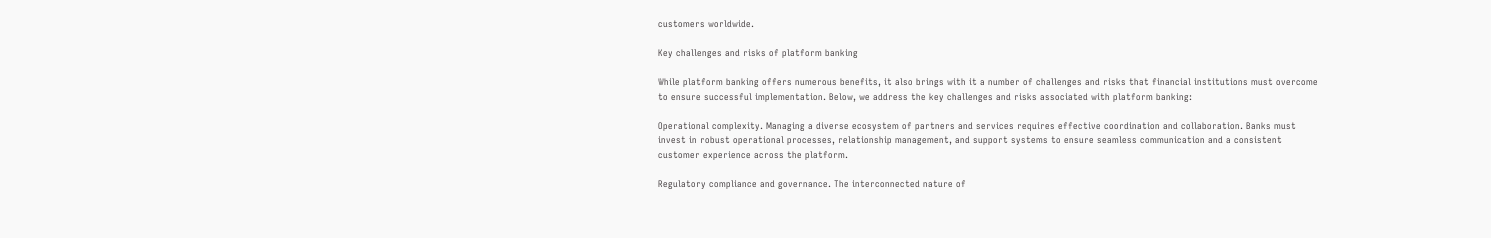customers worldwide.

Key challenges and risks of platform banking

While platform banking offers numerous benefits, it also brings with it a number of challenges and risks that financial institutions must overcome to ensure successful implementation. Below, we address the key challenges and risks associated with platform banking:

Operational complexity. Managing a diverse ecosystem of partners and services requires effective coordination and collaboration. Banks must invest in robust operational processes, relationship management, and support systems to ensure seamless communication and a consistent customer experience across the platform.

Regulatory compliance and governance. The interconnected nature of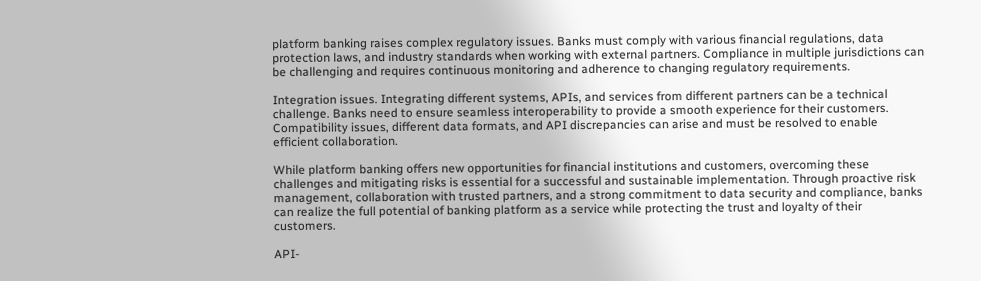platform banking raises complex regulatory issues. Banks must comply with various financial regulations, data protection laws, and industry standards when working with external partners. Compliance in multiple jurisdictions can be challenging and requires continuous monitoring and adherence to changing regulatory requirements.

Integration issues. Integrating different systems, APIs, and services from different partners can be a technical challenge. Banks need to ensure seamless interoperability to provide a smooth experience for their customers. Compatibility issues, different data formats, and API discrepancies can arise and must be resolved to enable efficient collaboration.

While platform banking offers new opportunities for financial institutions and customers, overcoming these challenges and mitigating risks is essential for a successful and sustainable implementation. Through proactive risk management, collaboration with trusted partners, and a strong commitment to data security and compliance, banks can realize the full potential of banking platform as a service while protecting the trust and loyalty of their customers.

API-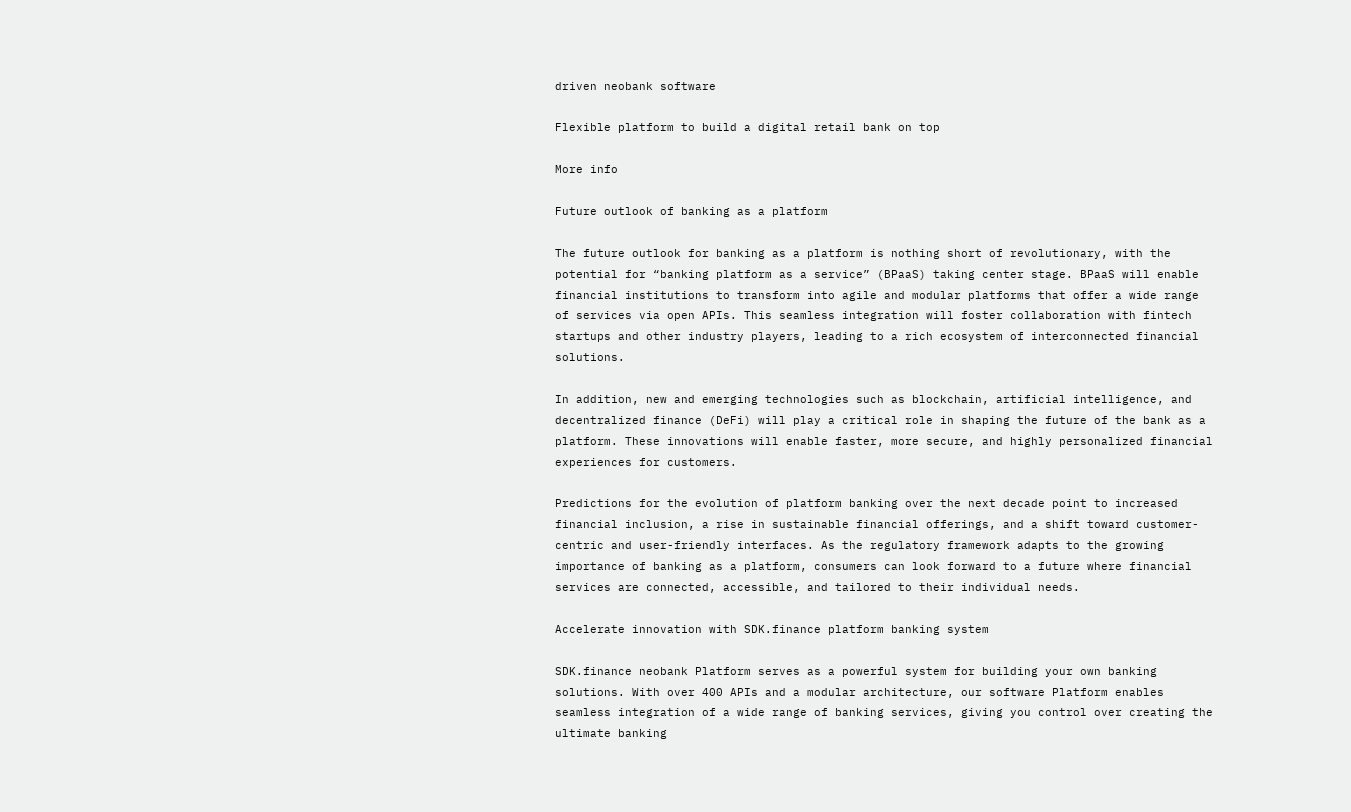driven neobank software

Flexible platform to build a digital retail bank on top

More info

Future outlook of banking as a platform

The future outlook for banking as a platform is nothing short of revolutionary, with the potential for “banking platform as a service” (BPaaS) taking center stage. BPaaS will enable financial institutions to transform into agile and modular platforms that offer a wide range of services via open APIs. This seamless integration will foster collaboration with fintech startups and other industry players, leading to a rich ecosystem of interconnected financial solutions.

In addition, new and emerging technologies such as blockchain, artificial intelligence, and decentralized finance (DeFi) will play a critical role in shaping the future of the bank as a platform. These innovations will enable faster, more secure, and highly personalized financial experiences for customers.

Predictions for the evolution of platform banking over the next decade point to increased financial inclusion, a rise in sustainable financial offerings, and a shift toward customer-centric and user-friendly interfaces. As the regulatory framework adapts to the growing importance of banking as a platform, consumers can look forward to a future where financial services are connected, accessible, and tailored to their individual needs.

Accelerate innovation with SDK.finance platform banking system

SDK.finance neobank Platform serves as a powerful system for building your own banking solutions. With over 400 APIs and a modular architecture, our software Platform enables seamless integration of a wide range of banking services, giving you control over creating the ultimate banking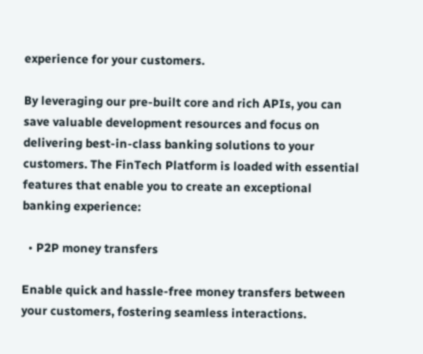experience for your customers.

By leveraging our pre-built core and rich APIs, you can save valuable development resources and focus on delivering best-in-class banking solutions to your customers. The FinTech Platform is loaded with essential features that enable you to create an exceptional banking experience:

  • P2P money transfers

Enable quick and hassle-free money transfers between your customers, fostering seamless interactions.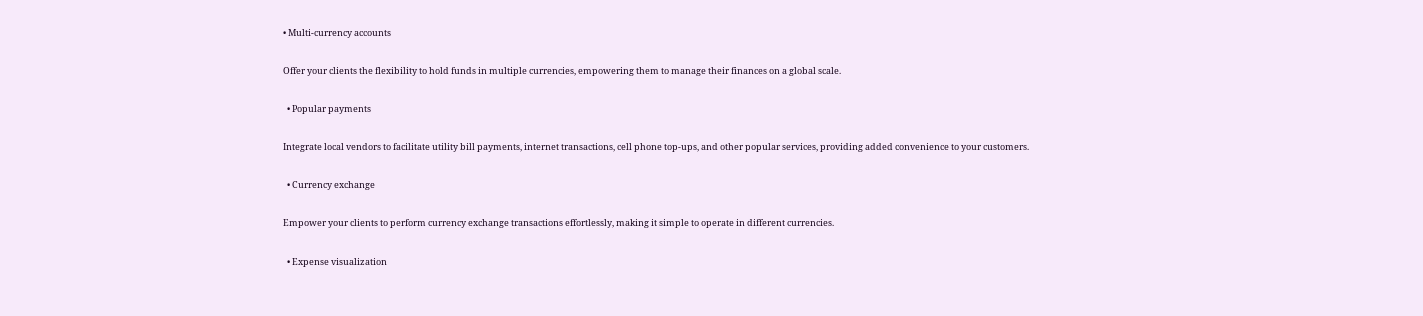• Multi-currency accounts

Offer your clients the flexibility to hold funds in multiple currencies, empowering them to manage their finances on a global scale.

  • Popular payments

Integrate local vendors to facilitate utility bill payments, internet transactions, cell phone top-ups, and other popular services, providing added convenience to your customers.

  • Currency exchange

Empower your clients to perform currency exchange transactions effortlessly, making it simple to operate in different currencies.

  • Expense visualization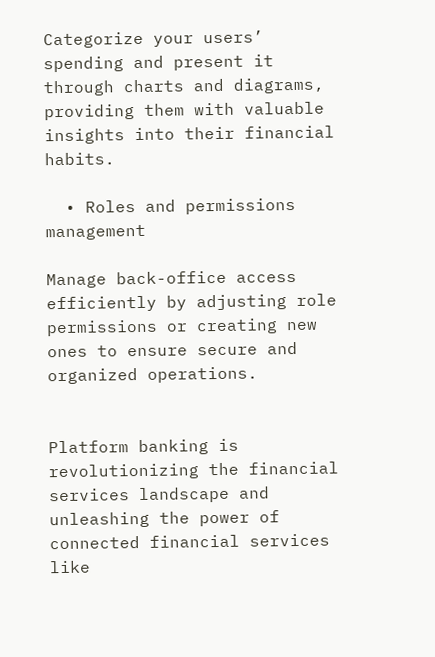Categorize your users’ spending and present it through charts and diagrams, providing them with valuable insights into their financial habits.

  • Roles and permissions management

Manage back-office access efficiently by adjusting role permissions or creating new ones to ensure secure and organized operations.


Platform banking is revolutionizing the financial services landscape and unleashing the power of connected financial services like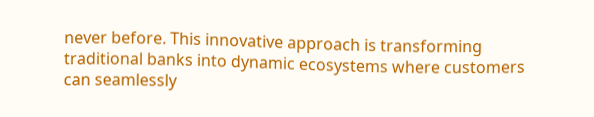never before. This innovative approach is transforming traditional banks into dynamic ecosystems where customers can seamlessly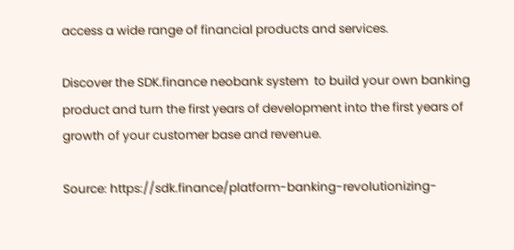access a wide range of financial products and services.

Discover the SDK.finance neobank system  to build your own banking product and turn the first years of development into the first years of growth of your customer base and revenue.

Source: https://sdk.finance/platform-banking-revolutionizing-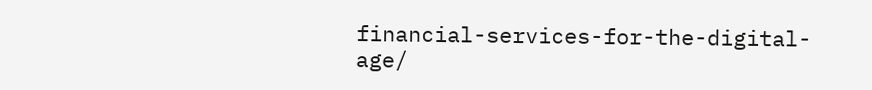financial-services-for-the-digital-age/